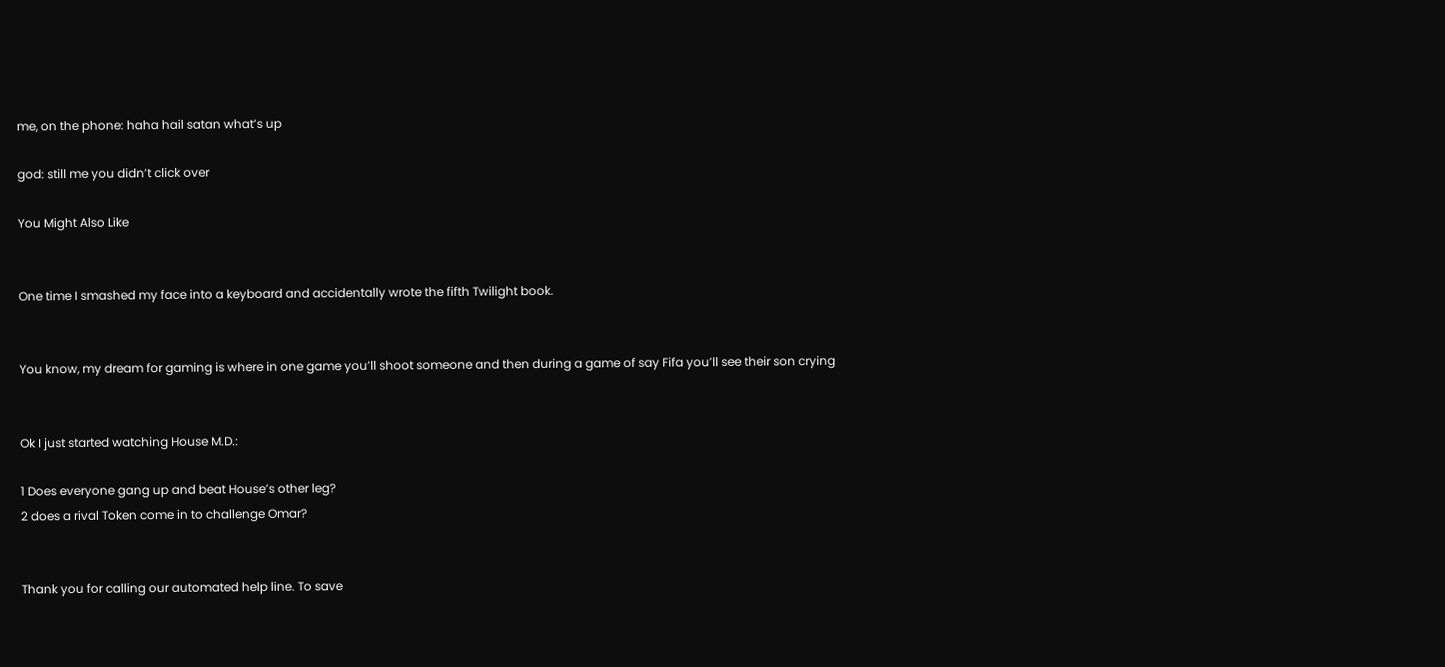me, on the phone: haha hail satan what’s up

god: still me you didn’t click over

You Might Also Like


One time I smashed my face into a keyboard and accidentally wrote the fifth Twilight book.


You know, my dream for gaming is where in one game you’ll shoot someone and then during a game of say Fifa you’ll see their son crying


Ok I just started watching House M.D.:

1 Does everyone gang up and beat House’s other leg?
2 does a rival Token come in to challenge Omar?


Thank you for calling our automated help line. To save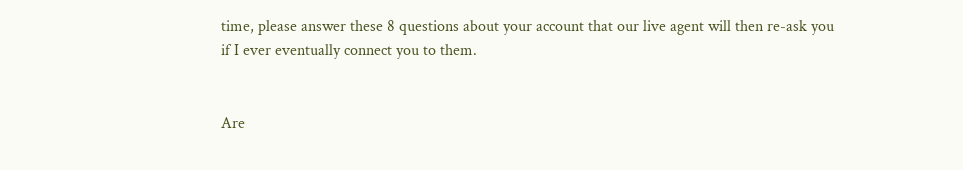time, please answer these 8 questions about your account that our live agent will then re-ask you if I ever eventually connect you to them.


Are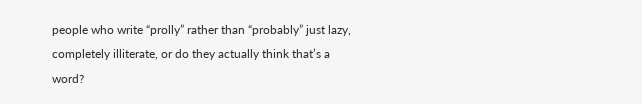people who write “prolly” rather than “probably” just lazy, completely illiterate, or do they actually think that’s a word?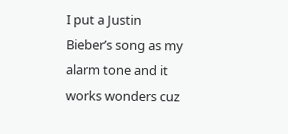I put a Justin Bieber’s song as my alarm tone and it works wonders cuz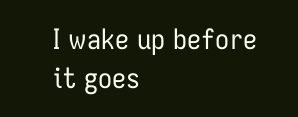I wake up before it goes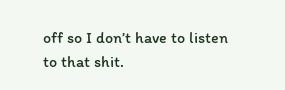off so I don’t have to listen to that shit.